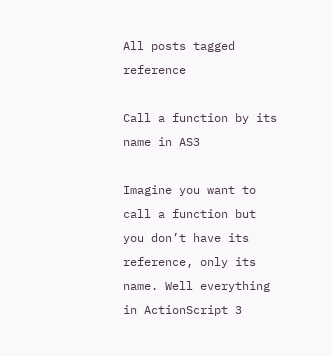All posts tagged reference

Call a function by its name in AS3

Imagine you want to call a function but you don’t have its reference, only its name. Well everything in ActionScript 3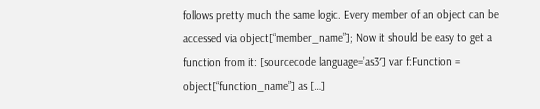follows pretty much the same logic. Every member of an object can be accessed via object[“member_name”]; Now it should be easy to get a function from it: [sourcecode language=’as3′] var f:Function = object[“function_name”] as […]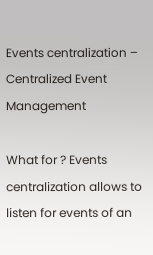Events centralization – Centralized Event Management

What for ? Events centralization allows to listen for events of an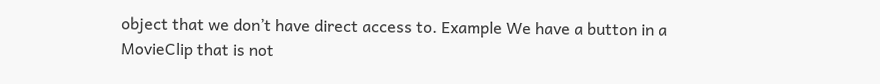object that we don’t have direct access to. Example We have a button in a MovieClip that is not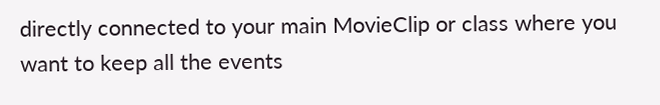directly connected to your main MovieClip or class where you want to keep all the events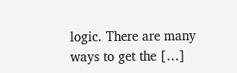logic. There are many ways to get the […]